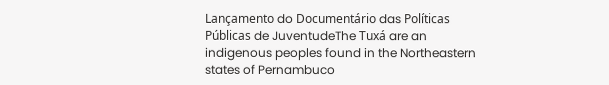Lançamento do Documentário das Políticas Públicas de JuventudeThe Tuxá are an indigenous peoples found in the Northeastern states of Pernambuco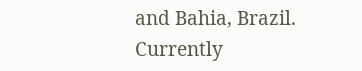and Bahia, Brazil. Currently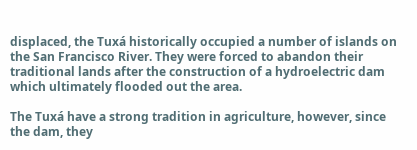displaced, the Tuxá historically occupied a number of islands on the San Francisco River. They were forced to abandon their traditional lands after the construction of a hydroelectric dam which ultimately flooded out the area.

The Tuxá have a strong tradition in agriculture, however, since the dam, they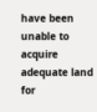have been unable to acquire adequate land for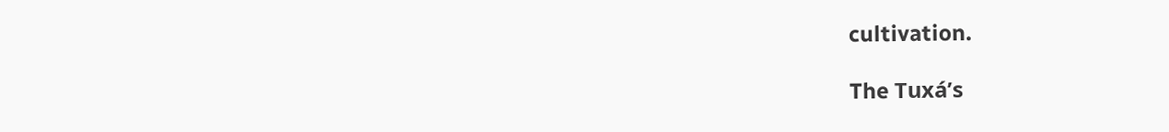cultivation.

The Tuxá’s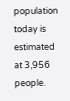population today is estimated at 3,956 people.